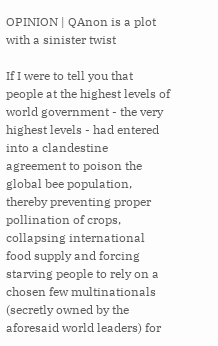OPINION | QAnon is a plot with a sinister twist

If I were to tell you that people at the highest levels of world government - the very highest levels - had entered into a clandestine agreement to poison the global bee population, thereby preventing proper pollination of crops, collapsing international food supply and forcing starving people to rely on a chosen few multinationals (secretly owned by the aforesaid world leaders) for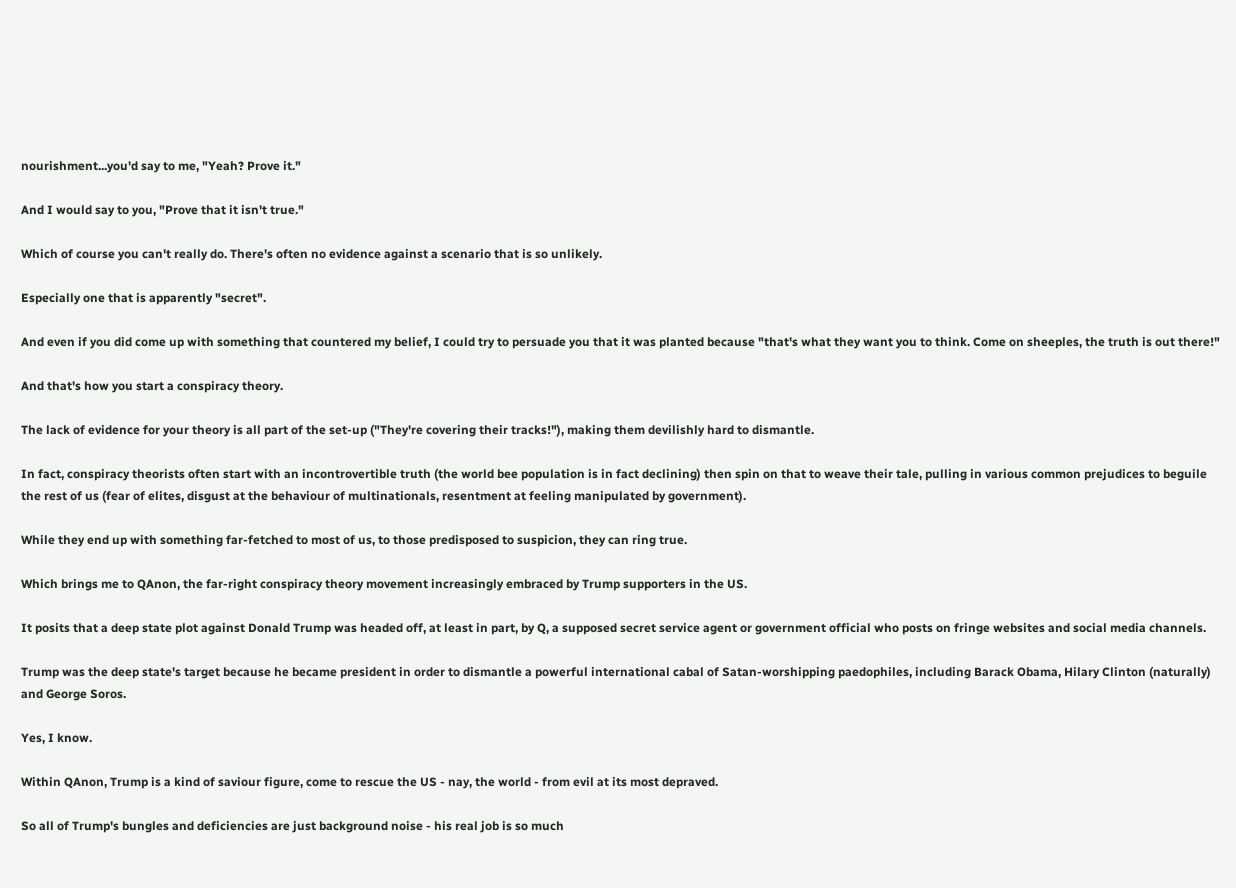nourishment...you'd say to me, "Yeah? Prove it."

And I would say to you, "Prove that it isn't true."

Which of course you can't really do. There's often no evidence against a scenario that is so unlikely.

Especially one that is apparently "secret".

And even if you did come up with something that countered my belief, I could try to persuade you that it was planted because "that's what they want you to think. Come on sheeples, the truth is out there!"

And that's how you start a conspiracy theory.

The lack of evidence for your theory is all part of the set-up ("They're covering their tracks!"), making them devilishly hard to dismantle.

In fact, conspiracy theorists often start with an incontrovertible truth (the world bee population is in fact declining) then spin on that to weave their tale, pulling in various common prejudices to beguile the rest of us (fear of elites, disgust at the behaviour of multinationals, resentment at feeling manipulated by government).

While they end up with something far-fetched to most of us, to those predisposed to suspicion, they can ring true.

Which brings me to QAnon, the far-right conspiracy theory movement increasingly embraced by Trump supporters in the US.

It posits that a deep state plot against Donald Trump was headed off, at least in part, by Q, a supposed secret service agent or government official who posts on fringe websites and social media channels.

Trump was the deep state's target because he became president in order to dismantle a powerful international cabal of Satan-worshipping paedophiles, including Barack Obama, Hilary Clinton (naturally) and George Soros.

Yes, I know.

Within QAnon, Trump is a kind of saviour figure, come to rescue the US - nay, the world - from evil at its most depraved.

So all of Trump's bungles and deficiencies are just background noise - his real job is so much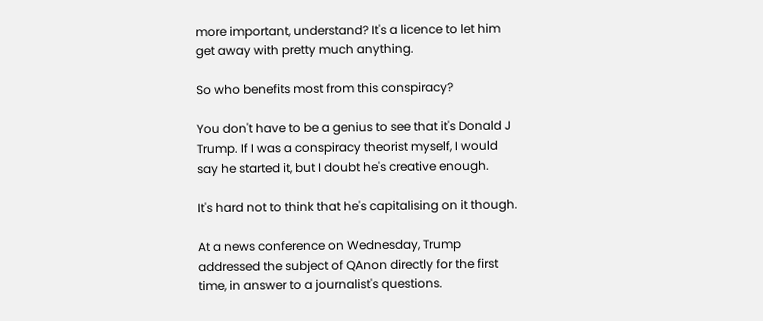more important, understand? It's a licence to let him get away with pretty much anything.

So who benefits most from this conspiracy?

You don't have to be a genius to see that it's Donald J Trump. If I was a conspiracy theorist myself, I would say he started it, but I doubt he's creative enough.

It's hard not to think that he's capitalising on it though.

At a news conference on Wednesday, Trump addressed the subject of QAnon directly for the first time, in answer to a journalist's questions.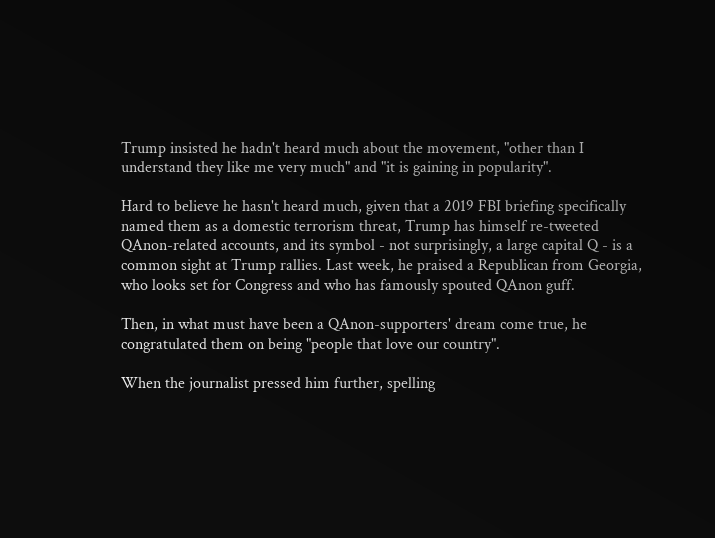Trump insisted he hadn't heard much about the movement, "other than I understand they like me very much" and "it is gaining in popularity".

Hard to believe he hasn't heard much, given that a 2019 FBI briefing specifically named them as a domestic terrorism threat, Trump has himself re-tweeted QAnon-related accounts, and its symbol - not surprisingly, a large capital Q - is a common sight at Trump rallies. Last week, he praised a Republican from Georgia, who looks set for Congress and who has famously spouted QAnon guff.

Then, in what must have been a QAnon-supporters' dream come true, he congratulated them on being "people that love our country".

When the journalist pressed him further, spelling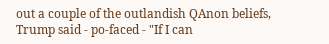out a couple of the outlandish QAnon beliefs, Trump said - po-faced - "If I can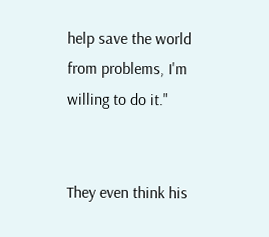help save the world from problems, I'm willing to do it."


They even think his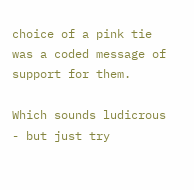choice of a pink tie was a coded message of support for them.

Which sounds ludicrous - but just try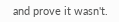and prove it wasn't.